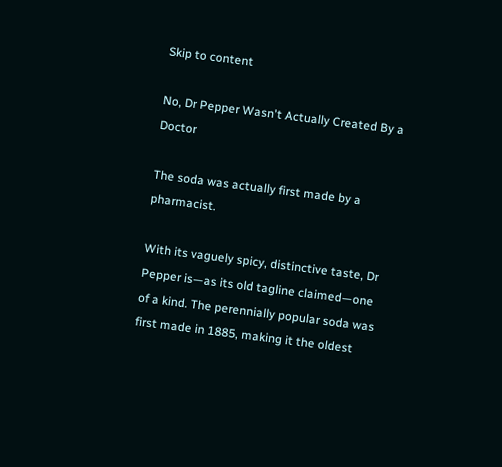Skip to content

No, Dr Pepper Wasn't Actually Created By a Doctor

The soda was actually first made by a pharmacist.

With its vaguely spicy, distinctive taste, Dr Pepper is—as its old tagline claimed—one of a kind. The perennially popular soda was first made in 1885, making it the oldest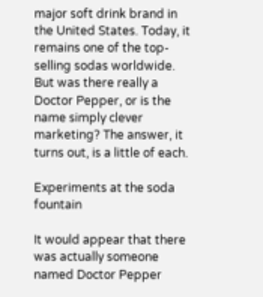major soft drink brand in the United States. Today, it remains one of the top-selling sodas worldwide. But was there really a Doctor Pepper, or is the name simply clever marketing? The answer, it turns out, is a little of each.

Experiments at the soda fountain

It would appear that there was actually someone named Doctor Pepper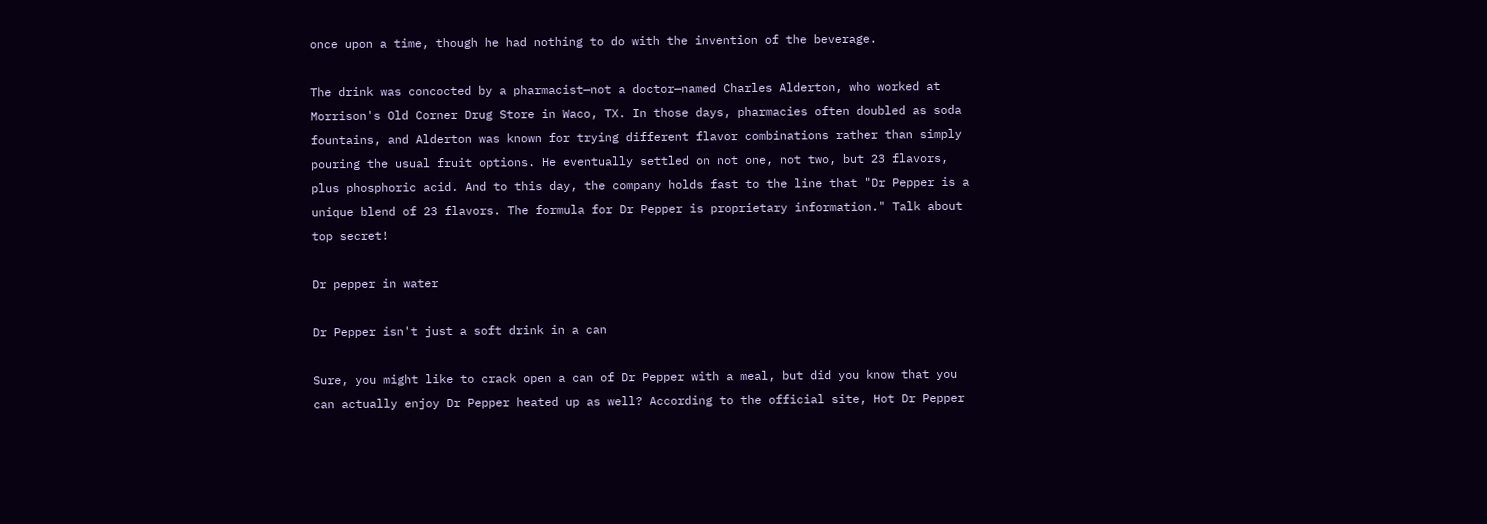once upon a time, though he had nothing to do with the invention of the beverage.

The drink was concocted by a pharmacist—not a doctor—named Charles Alderton, who worked at Morrison's Old Corner Drug Store in Waco, TX. In those days, pharmacies often doubled as soda fountains, and Alderton was known for trying different flavor combinations rather than simply pouring the usual fruit options. He eventually settled on not one, not two, but 23 flavors, plus phosphoric acid. And to this day, the company holds fast to the line that "Dr Pepper is a unique blend of 23 flavors. The formula for Dr Pepper is proprietary information." Talk about top secret!

Dr pepper in water

Dr Pepper isn't just a soft drink in a can

Sure, you might like to crack open a can of Dr Pepper with a meal, but did you know that you can actually enjoy Dr Pepper heated up as well? According to the official site, Hot Dr Pepper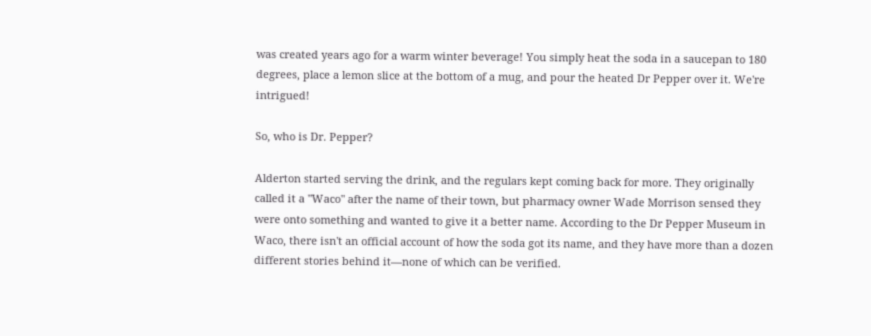was created years ago for a warm winter beverage! You simply heat the soda in a saucepan to 180 degrees, place a lemon slice at the bottom of a mug, and pour the heated Dr Pepper over it. We're intrigued!

So, who is Dr. Pepper?

Alderton started serving the drink, and the regulars kept coming back for more. They originally called it a "Waco" after the name of their town, but pharmacy owner Wade Morrison sensed they were onto something and wanted to give it a better name. According to the Dr Pepper Museum in Waco, there isn't an official account of how the soda got its name, and they have more than a dozen different stories behind it—none of which can be verified.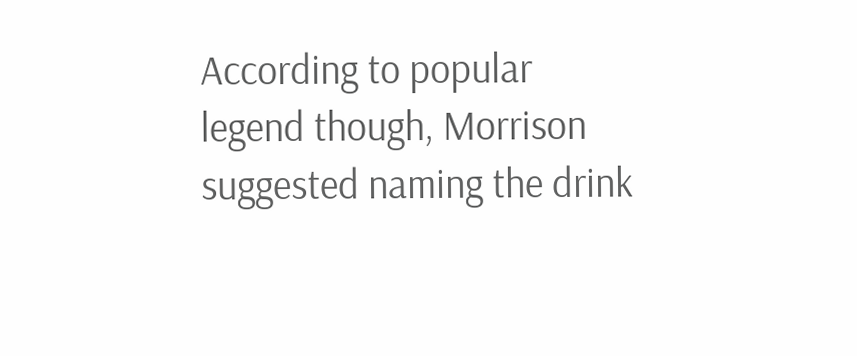According to popular legend though, Morrison suggested naming the drink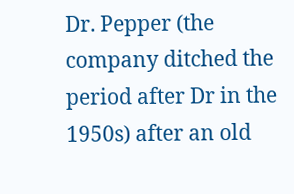Dr. Pepper (the company ditched the period after Dr in the 1950s) after an old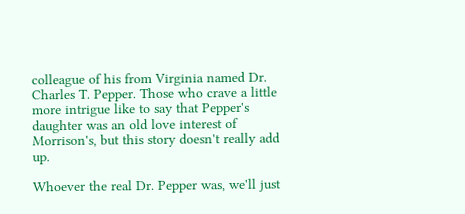colleague of his from Virginia named Dr. Charles T. Pepper. Those who crave a little more intrigue like to say that Pepper's daughter was an old love interest of Morrison's, but this story doesn't really add up.

Whoever the real Dr. Pepper was, we'll just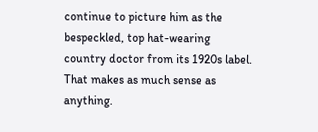continue to picture him as the bespeckled, top hat-wearing country doctor from its 1920s label. That makes as much sense as anything.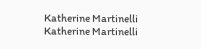Katherine Martinelli
Katherine Martinelli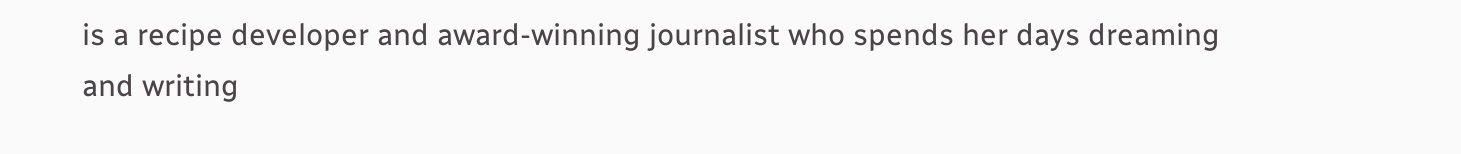is a recipe developer and award-winning journalist who spends her days dreaming and writing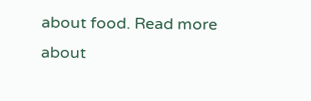about food. Read more about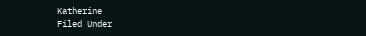Katherine
Filed Under